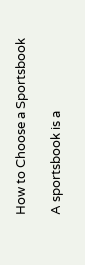How to Choose a Sportsbook

A sportsbook is a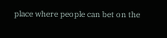place where people can bet on the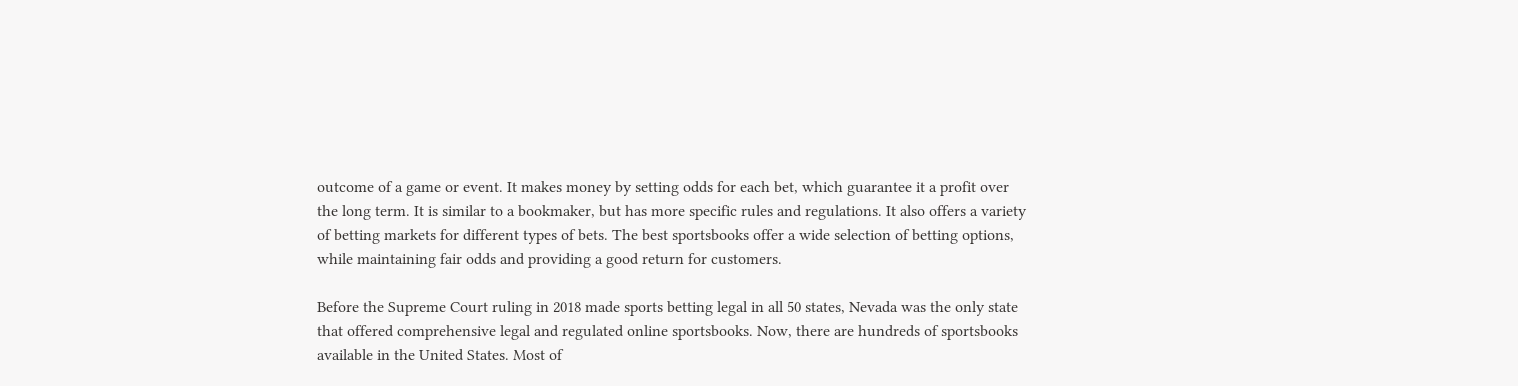outcome of a game or event. It makes money by setting odds for each bet, which guarantee it a profit over the long term. It is similar to a bookmaker, but has more specific rules and regulations. It also offers a variety of betting markets for different types of bets. The best sportsbooks offer a wide selection of betting options, while maintaining fair odds and providing a good return for customers.

Before the Supreme Court ruling in 2018 made sports betting legal in all 50 states, Nevada was the only state that offered comprehensive legal and regulated online sportsbooks. Now, there are hundreds of sportsbooks available in the United States. Most of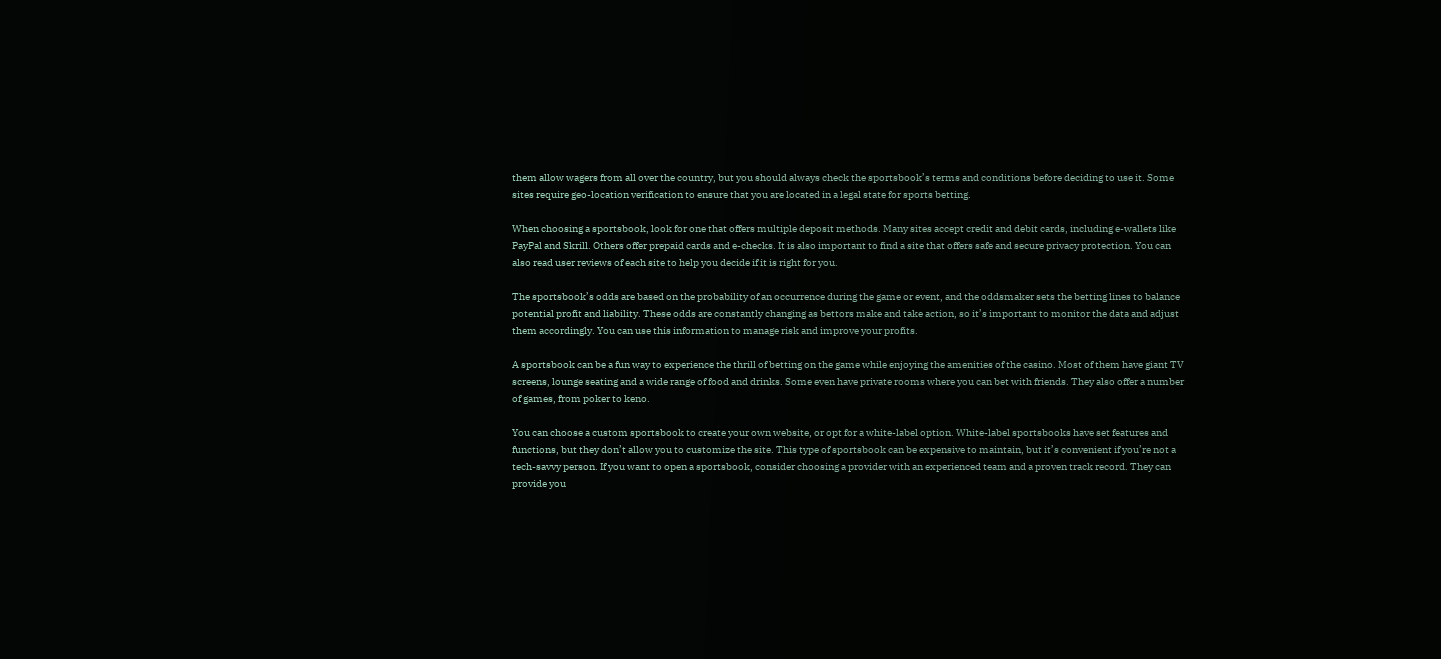them allow wagers from all over the country, but you should always check the sportsbook’s terms and conditions before deciding to use it. Some sites require geo-location verification to ensure that you are located in a legal state for sports betting.

When choosing a sportsbook, look for one that offers multiple deposit methods. Many sites accept credit and debit cards, including e-wallets like PayPal and Skrill. Others offer prepaid cards and e-checks. It is also important to find a site that offers safe and secure privacy protection. You can also read user reviews of each site to help you decide if it is right for you.

The sportsbook’s odds are based on the probability of an occurrence during the game or event, and the oddsmaker sets the betting lines to balance potential profit and liability. These odds are constantly changing as bettors make and take action, so it’s important to monitor the data and adjust them accordingly. You can use this information to manage risk and improve your profits.

A sportsbook can be a fun way to experience the thrill of betting on the game while enjoying the amenities of the casino. Most of them have giant TV screens, lounge seating and a wide range of food and drinks. Some even have private rooms where you can bet with friends. They also offer a number of games, from poker to keno.

You can choose a custom sportsbook to create your own website, or opt for a white-label option. White-label sportsbooks have set features and functions, but they don’t allow you to customize the site. This type of sportsbook can be expensive to maintain, but it’s convenient if you’re not a tech-savvy person. If you want to open a sportsbook, consider choosing a provider with an experienced team and a proven track record. They can provide you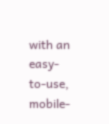with an easy-to-use, mobile-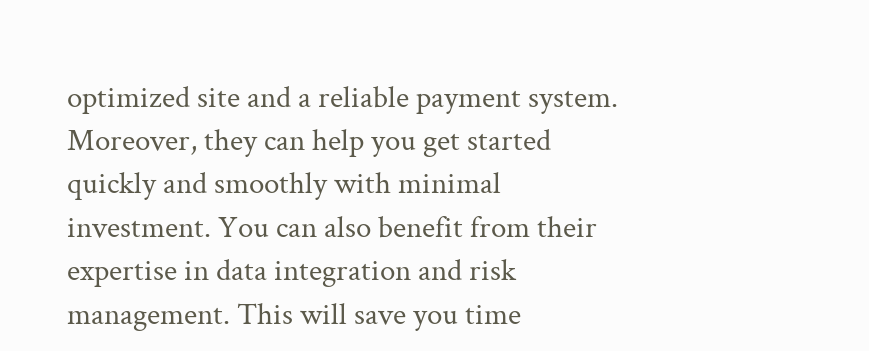optimized site and a reliable payment system. Moreover, they can help you get started quickly and smoothly with minimal investment. You can also benefit from their expertise in data integration and risk management. This will save you time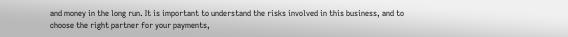and money in the long run. It is important to understand the risks involved in this business, and to choose the right partner for your payments,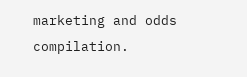marketing and odds compilation.